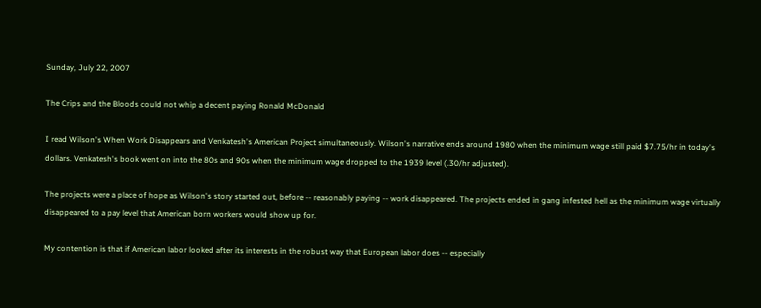Sunday, July 22, 2007

The Crips and the Bloods could not whip a decent paying Ronald McDonald

I read Wilson's When Work Disappears and Venkatesh's American Project simultaneously. Wilson's narrative ends around 1980 when the minimum wage still paid $7.75/hr in today's dollars. Venkatesh's book went on into the 80s and 90s when the minimum wage dropped to the 1939 level (.30/hr adjusted).

The projects were a place of hope as Wilson's story started out, before -- reasonably paying -- work disappeared. The projects ended in gang infested hell as the minimum wage virtually disappeared to a pay level that American born workers would show up for.

My contention is that if American labor looked after its interests in the robust way that European labor does -- especially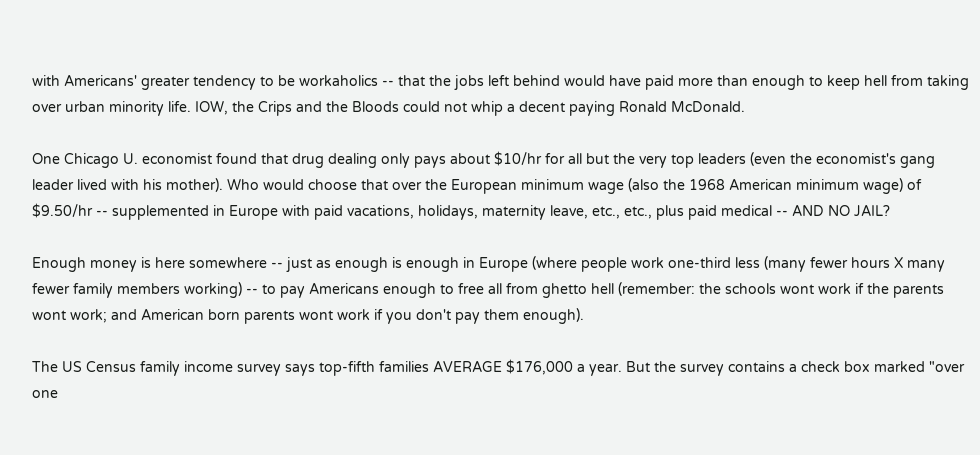with Americans' greater tendency to be workaholics -- that the jobs left behind would have paid more than enough to keep hell from taking over urban minority life. IOW, the Crips and the Bloods could not whip a decent paying Ronald McDonald.

One Chicago U. economist found that drug dealing only pays about $10/hr for all but the very top leaders (even the economist's gang leader lived with his mother). Who would choose that over the European minimum wage (also the 1968 American minimum wage) of $9.50/hr -- supplemented in Europe with paid vacations, holidays, maternity leave, etc., etc., plus paid medical -- AND NO JAIL?

Enough money is here somewhere -- just as enough is enough in Europe (where people work one-third less (many fewer hours X many fewer family members working) -- to pay Americans enough to free all from ghetto hell (remember: the schools wont work if the parents wont work; and American born parents wont work if you don't pay them enough).

The US Census family income survey says top-fifth families AVERAGE $176,000 a year. But the survey contains a check box marked "over one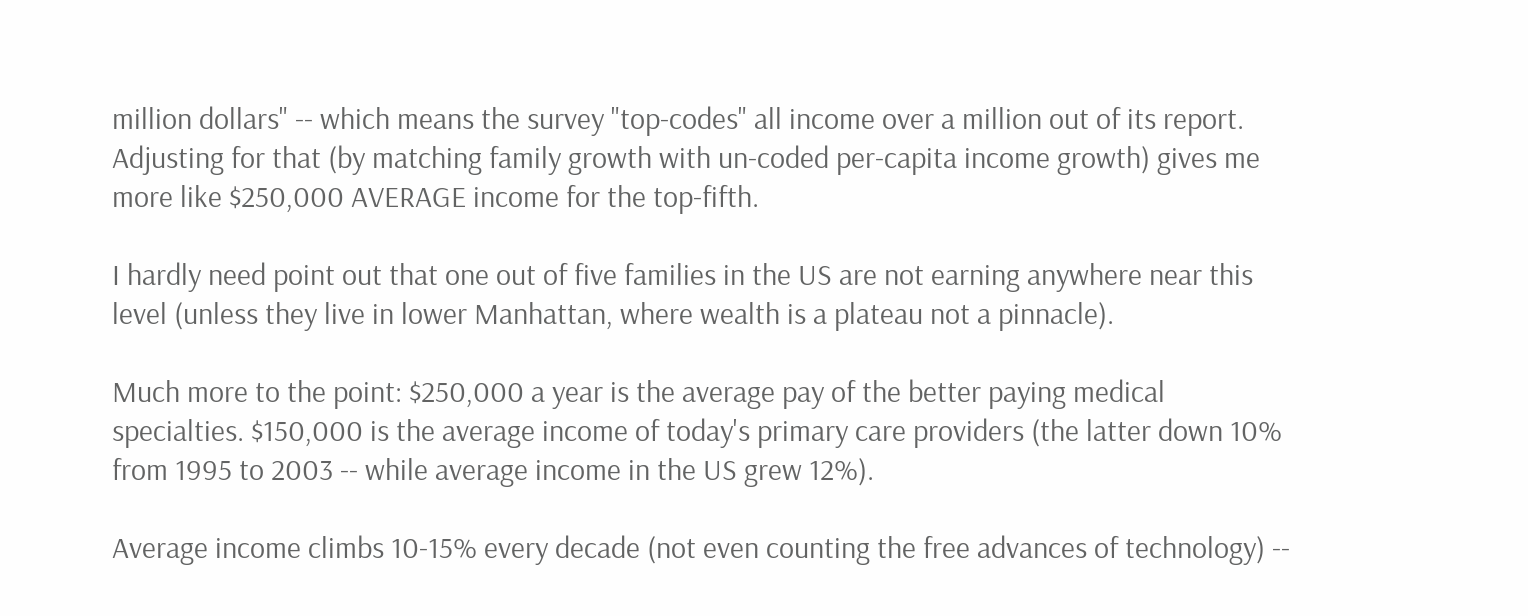million dollars" -- which means the survey "top-codes" all income over a million out of its report. Adjusting for that (by matching family growth with un-coded per-capita income growth) gives me more like $250,000 AVERAGE income for the top-fifth.

I hardly need point out that one out of five families in the US are not earning anywhere near this level (unless they live in lower Manhattan, where wealth is a plateau not a pinnacle).

Much more to the point: $250,000 a year is the average pay of the better paying medical specialties. $150,000 is the average income of today's primary care providers (the latter down 10% from 1995 to 2003 -- while average income in the US grew 12%).

Average income climbs 10-15% every decade (not even counting the free advances of technology) --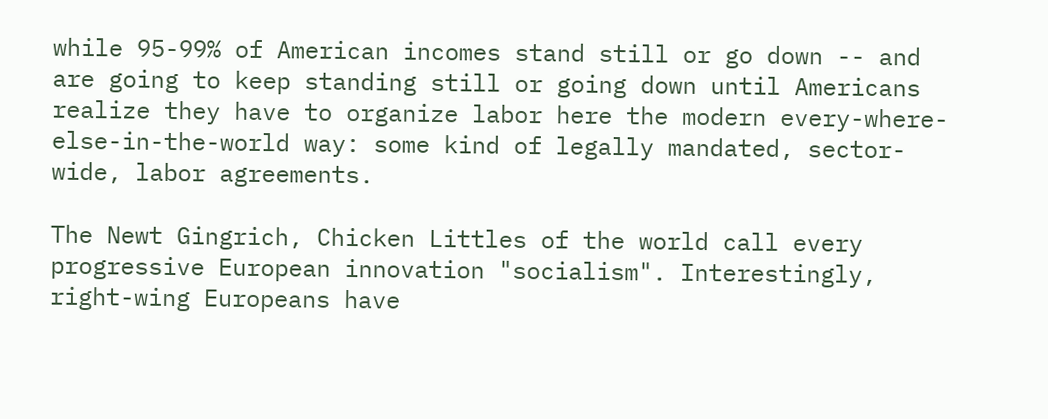while 95-99% of American incomes stand still or go down -- and are going to keep standing still or going down until Americans realize they have to organize labor here the modern every-where-else-in-the-world way: some kind of legally mandated, sector-wide, labor agreements.

The Newt Gingrich, Chicken Littles of the world call every progressive European innovation "socialism". Interestingly, right-wing Europeans have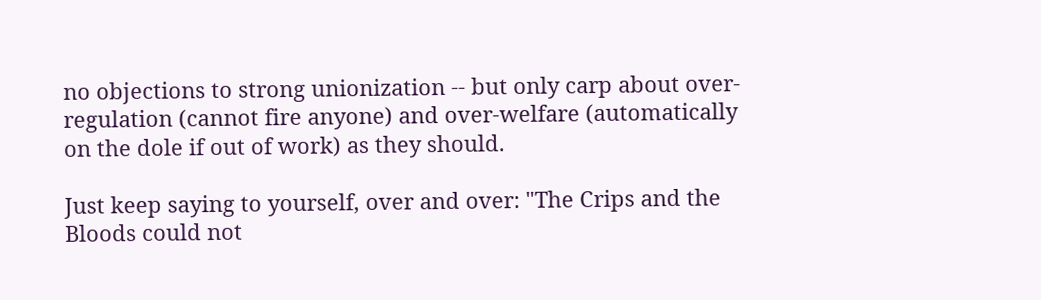no objections to strong unionization -- but only carp about over-regulation (cannot fire anyone) and over-welfare (automatically on the dole if out of work) as they should.

Just keep saying to yourself, over and over: "The Crips and the Bloods could not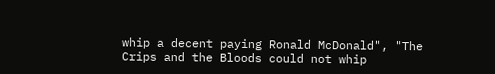whip a decent paying Ronald McDonald", "The Crips and the Bloods could not whip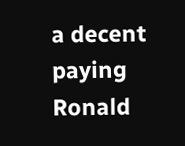a decent paying Ronald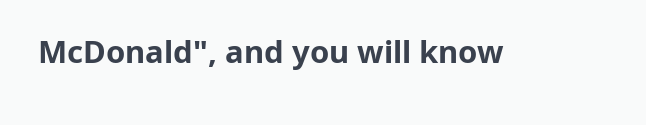McDonald", and you will know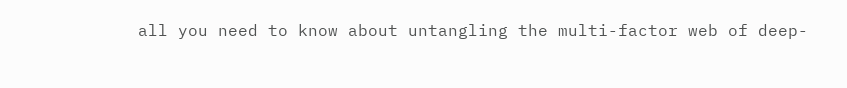all you need to know about untangling the multi-factor web of deep-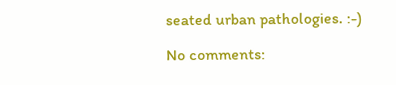seated urban pathologies. :-)

No comments: